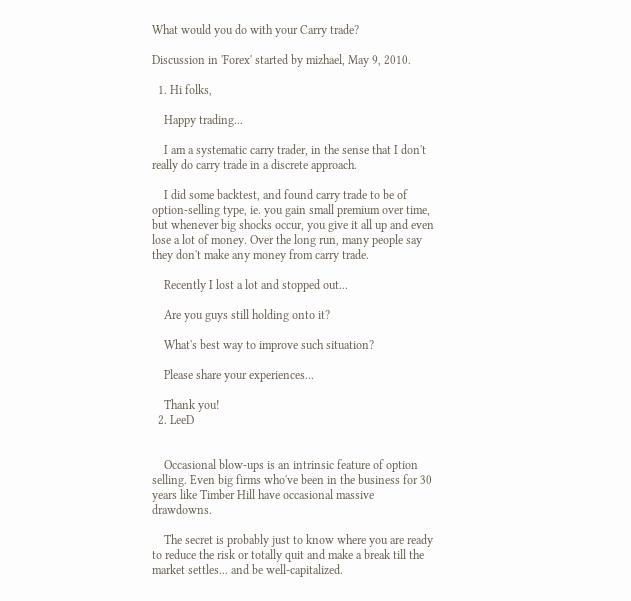What would you do with your Carry trade?

Discussion in 'Forex' started by mizhael, May 9, 2010.

  1. Hi folks,

    Happy trading...

    I am a systematic carry trader, in the sense that I don't really do carry trade in a discrete approach.

    I did some backtest, and found carry trade to be of option-selling type, ie. you gain small premium over time, but whenever big shocks occur, you give it all up and even lose a lot of money. Over the long run, many people say they don't make any money from carry trade.

    Recently I lost a lot and stopped out...

    Are you guys still holding onto it?

    What's best way to improve such situation?

    Please share your experiences...

    Thank you!
  2. LeeD


    Occasional blow-ups is an intrinsic feature of option selling. Even big firms who've been in the business for 30 years like Timber Hill have occasional massive drawdowns.

    The secret is probably just to know where you are ready to reduce the risk or totally quit and make a break till the market settles... and be well-capitalized.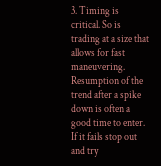3. Timing is critical. So is trading at a size that allows for fast maneuvering. Resumption of the trend after a spike down is often a good time to enter. If it fails stop out and try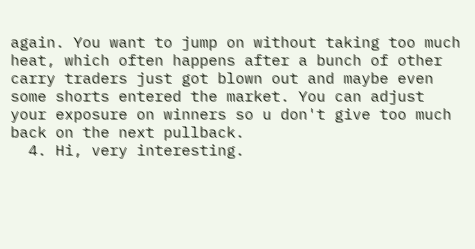again. You want to jump on without taking too much heat, which often happens after a bunch of other carry traders just got blown out and maybe even some shorts entered the market. You can adjust your exposure on winners so u don't give too much back on the next pullback.
  4. Hi, very interesting.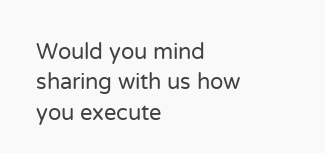Would you mind sharing with us how you execute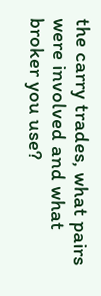the carry trades, what pairs were involved and what broker you use?